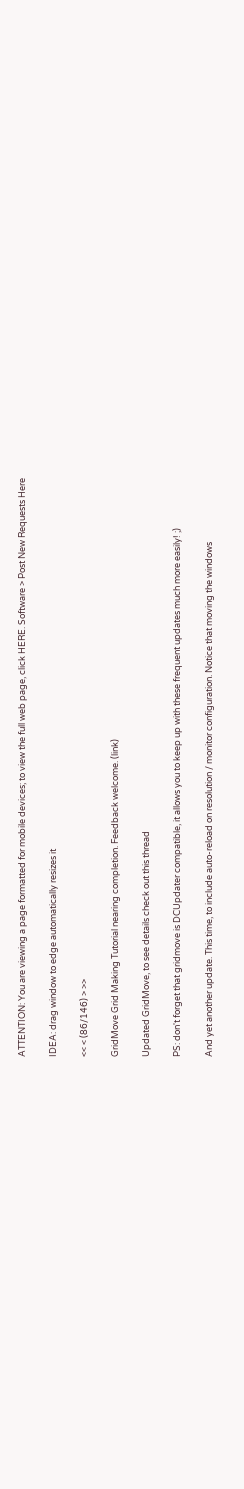ATTENTION: You are viewing a page formatted for mobile devices; to view the full web page, click HERE. Software > Post New Requests Here

IDEA: drag window to edge automatically resizes it

<< < (86/146) > >>

GridMove Grid Making Tutorial nearing completion. Feedback welcome. (link)

Updated GridMove, to see details check out this thread

PS: don't forget that gridmove is DCUpdater compatible, it allows you to keep up with these frequent updates much more easily! ;)

And yet another update. This time, to include auto-reload on resolution / monitor configuration. Notice that moving the windows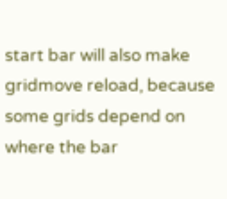start bar will also make gridmove reload, because some grids depend on where the bar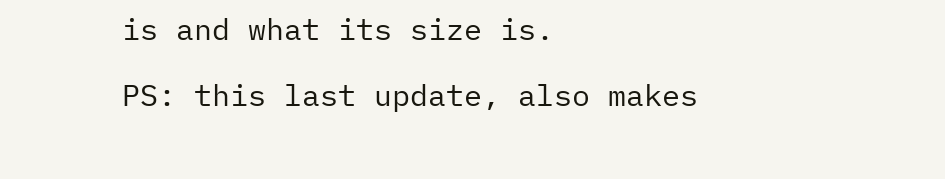is and what its size is.

PS: this last update, also makes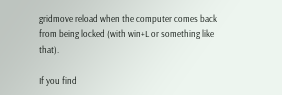gridmove reload when the computer comes back from being locked (with win+L or something like that).

If you find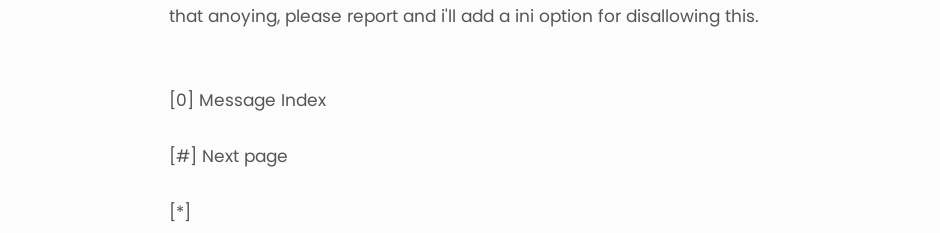that anoying, please report and i'll add a ini option for disallowing this.


[0] Message Index

[#] Next page

[*]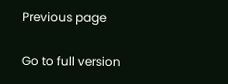Previous page

Go to full version